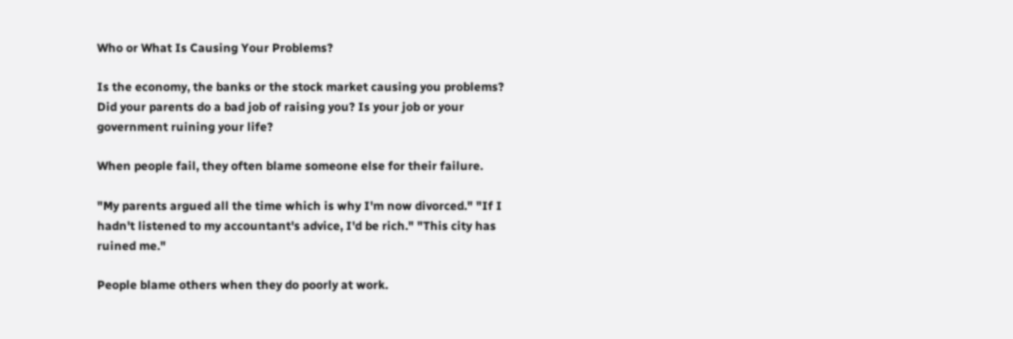Who or What Is Causing Your Problems?

Is the economy, the banks or the stock market causing you problems? Did your parents do a bad job of raising you? Is your job or your
government ruining your life?

When people fail, they often blame someone else for their failure.

"My parents argued all the time which is why I'm now divorced." "If I hadn't listened to my accountant's advice, I'd be rich." "This city has
ruined me."

People blame others when they do poorly at work.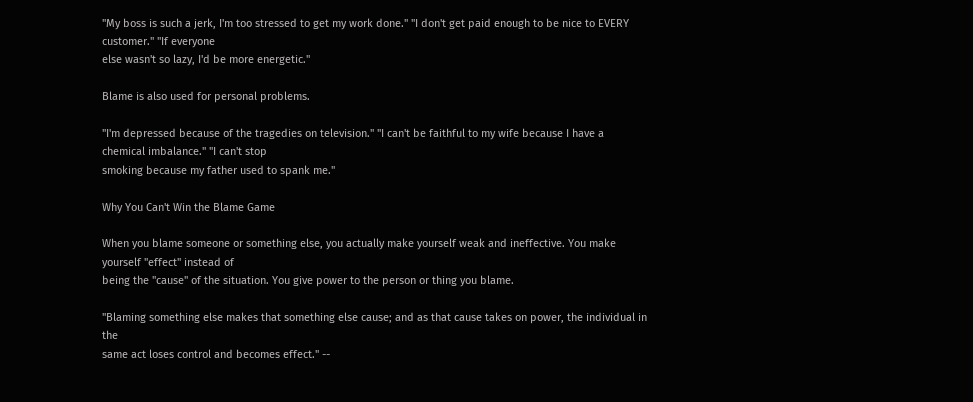"My boss is such a jerk, I'm too stressed to get my work done." "I don't get paid enough to be nice to EVERY customer." "If everyone
else wasn't so lazy, I'd be more energetic."

Blame is also used for personal problems.

"I'm depressed because of the tragedies on television." "I can't be faithful to my wife because I have a chemical imbalance." "I can't stop
smoking because my father used to spank me."

Why You Can't Win the Blame Game

When you blame someone or something else, you actually make yourself weak and ineffective. You make yourself "effect" instead of
being the "cause" of the situation. You give power to the person or thing you blame.

"Blaming something else makes that something else cause; and as that cause takes on power, the individual in the
same act loses control and becomes effect." --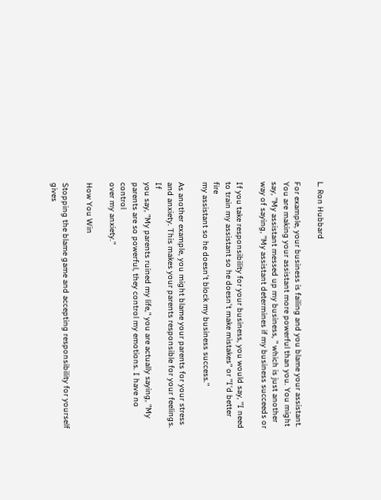L. Ron Hubbard

For example, your business is failing and you blame your assistant. You are making your assistant more powerful than you. You might
say, "My assistant messed up my business, " which is just another way of saying, "My assistant determines if my business succeeds or

If you take responsibility for your business, you would say, "I need to train my assistant so he doesn't make mistakes" or "I'd better fire
my assistant so he doesn't block my business success."

As another example, you might blame your parents for your stress and anxiety. This makes your parents responsible for your feelings. If
you say, "My parents ruined my life," you are actually saying, "My parents are so powerful, they control my emotions. I have no control
over my anxiety."

How You Win

Stopping the blame game and accepting responsibility for yourself gives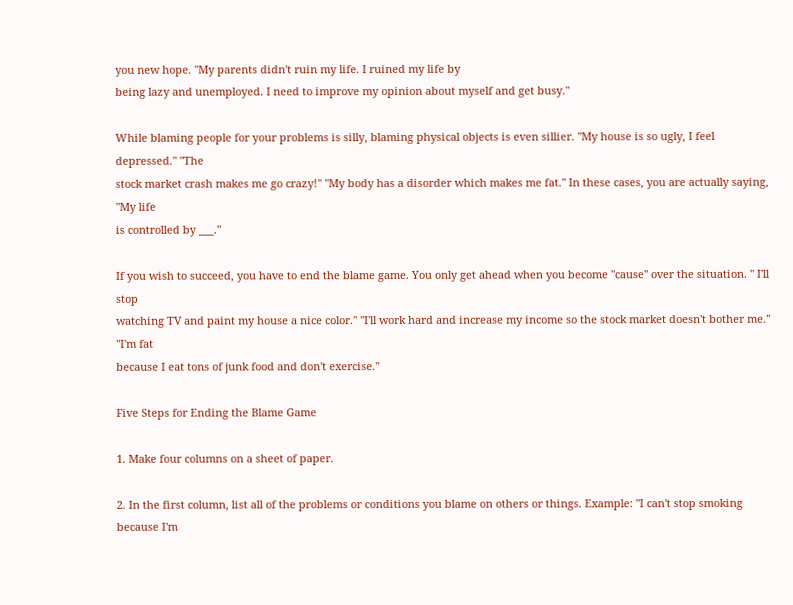you new hope. "My parents didn't ruin my life. I ruined my life by
being lazy and unemployed. I need to improve my opinion about myself and get busy."

While blaming people for your problems is silly, blaming physical objects is even sillier. "My house is so ugly, I feel depressed." "The
stock market crash makes me go crazy!" "My body has a disorder which makes me fat." In these cases, you are actually saying, "My life
is controlled by ___."

If you wish to succeed, you have to end the blame game. You only get ahead when you become "cause" over the situation. " I'll stop
watching TV and paint my house a nice color." "I'll work hard and increase my income so the stock market doesn't bother me." "I'm fat
because I eat tons of junk food and don't exercise."

Five Steps for Ending the Blame Game

1. Make four columns on a sheet of paper.

2. In the first column, list all of the problems or conditions you blame on others or things. Example: "I can't stop smoking because I'm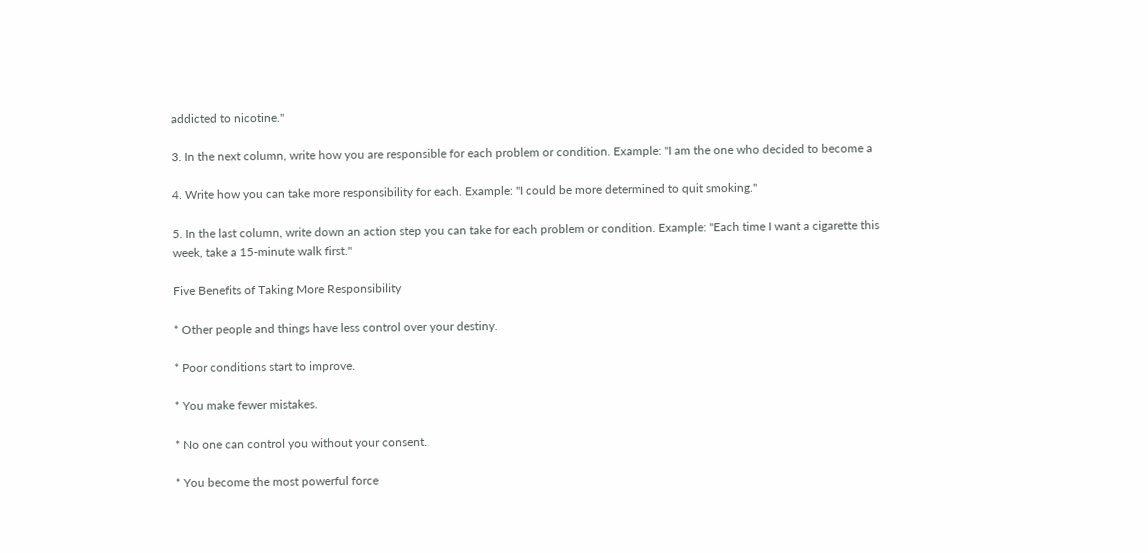addicted to nicotine."

3. In the next column, write how you are responsible for each problem or condition. Example: "I am the one who decided to become a

4. Write how you can take more responsibility for each. Example: "I could be more determined to quit smoking."

5. In the last column, write down an action step you can take for each problem or condition. Example: "Each time I want a cigarette this
week, take a 15-minute walk first."

Five Benefits of Taking More Responsibility

* Other people and things have less control over your destiny.

* Poor conditions start to improve.

* You make fewer mistakes.

* No one can control you without your consent.

* You become the most powerful force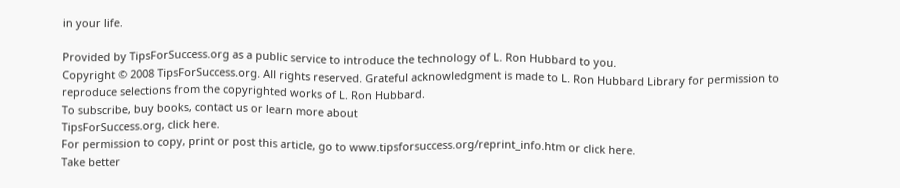in your life.

Provided by TipsForSuccess.org as a public service to introduce the technology of L. Ron Hubbard to you.
Copyright © 2008 TipsForSuccess.org. All rights reserved. Grateful acknowledgment is made to L. Ron Hubbard Library for permission to
reproduce selections from the copyrighted works of L. Ron Hubbard.
To subscribe, buy books, contact us or learn more about
TipsForSuccess.org, click here.
For permission to copy, print or post this article, go to www.tipsforsuccess.org/reprint_info.htm or click here.
Take better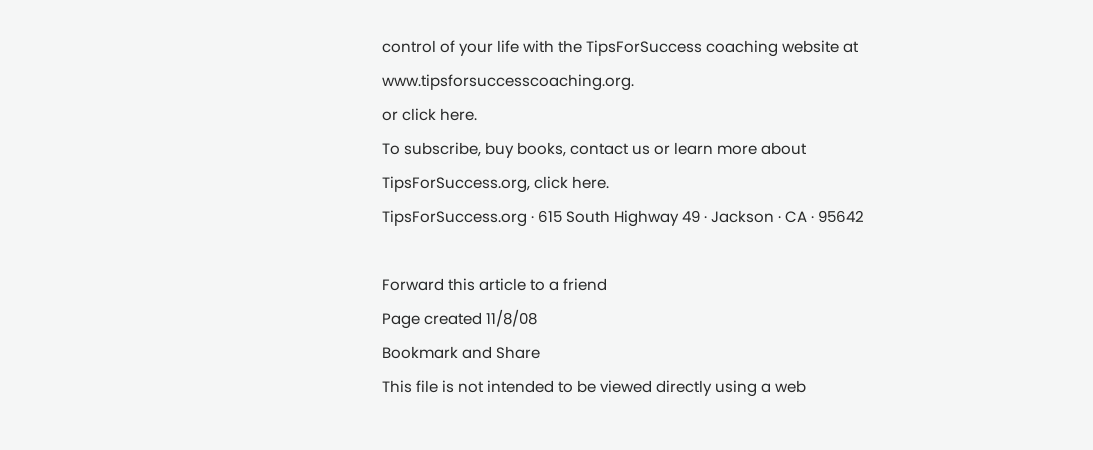control of your life with the TipsForSuccess coaching website at www.tipsforsuccesscoaching.org.
or click here.
To subscribe, buy books, contact us or learn more about
TipsForSuccess.org, click here.
TipsForSuccess.org · 615 South Highway 49 · Jackson · CA · 95642

Forward this article to a friend
Page created 11/8/08
Bookmark and Share
This file is not intended to be viewed directly using a web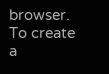browser. To create a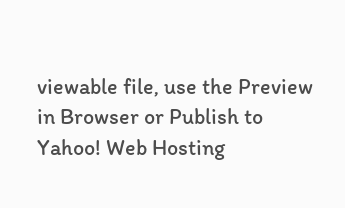viewable file, use the Preview in Browser or Publish to Yahoo! Web Hosting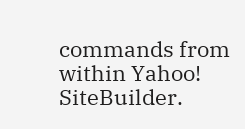commands from within Yahoo! SiteBuilder.